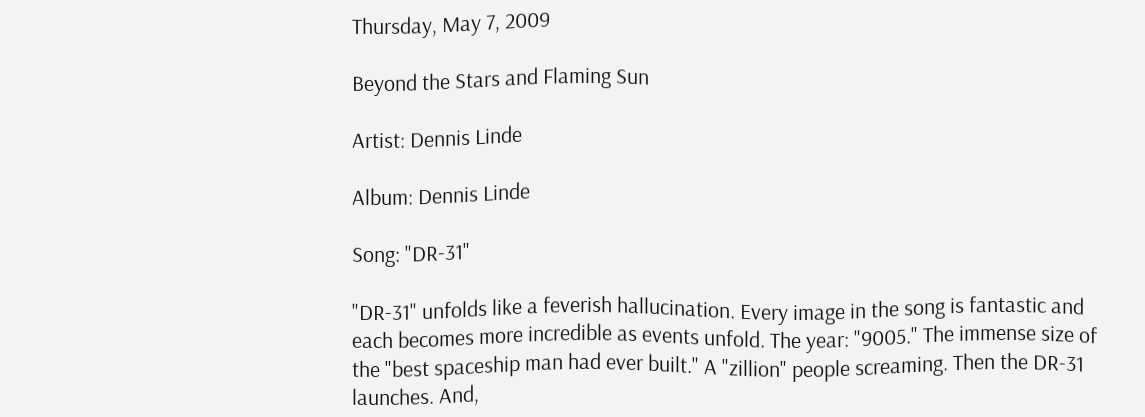Thursday, May 7, 2009

Beyond the Stars and Flaming Sun

Artist: Dennis Linde

Album: Dennis Linde

Song: "DR-31"

"DR-31" unfolds like a feverish hallucination. Every image in the song is fantastic and each becomes more incredible as events unfold. The year: "9005." The immense size of the "best spaceship man had ever built." A "zillion" people screaming. Then the DR-31 launches. And,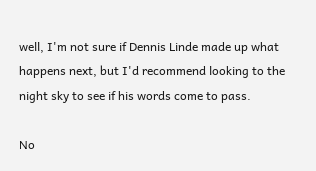well, I'm not sure if Dennis Linde made up what happens next, but I'd recommend looking to the night sky to see if his words come to pass.

No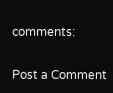comments:

Post a Comment